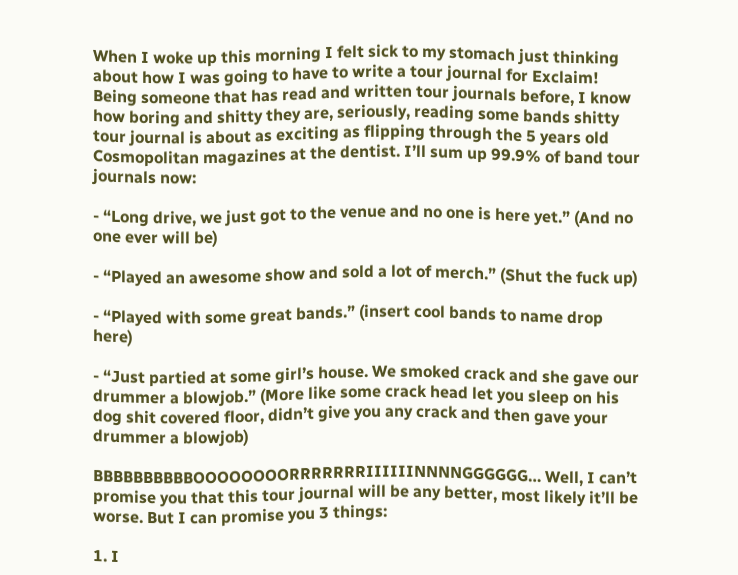When I woke up this morning I felt sick to my stomach just thinking about how I was going to have to write a tour journal for Exclaim! Being someone that has read and written tour journals before, I know how boring and shitty they are, seriously, reading some bands shitty tour journal is about as exciting as flipping through the 5 years old Cosmopolitan magazines at the dentist. I’ll sum up 99.9% of band tour journals now:

- “Long drive, we just got to the venue and no one is here yet.” (And no one ever will be)

- “Played an awesome show and sold a lot of merch.” (Shut the fuck up)

- “Played with some great bands.” (insert cool bands to name drop here)

- “Just partied at some girl’s house. We smoked crack and she gave our drummer a blowjob.” (More like some crack head let you sleep on his dog shit covered floor, didn’t give you any crack and then gave your drummer a blowjob)

BBBBBBBBBBOOOOOOOORRRRRRRIIIIIINNNNGGGGGG… Well, I can’t promise you that this tour journal will be any better, most likely it’ll be worse. But I can promise you 3 things:

1. I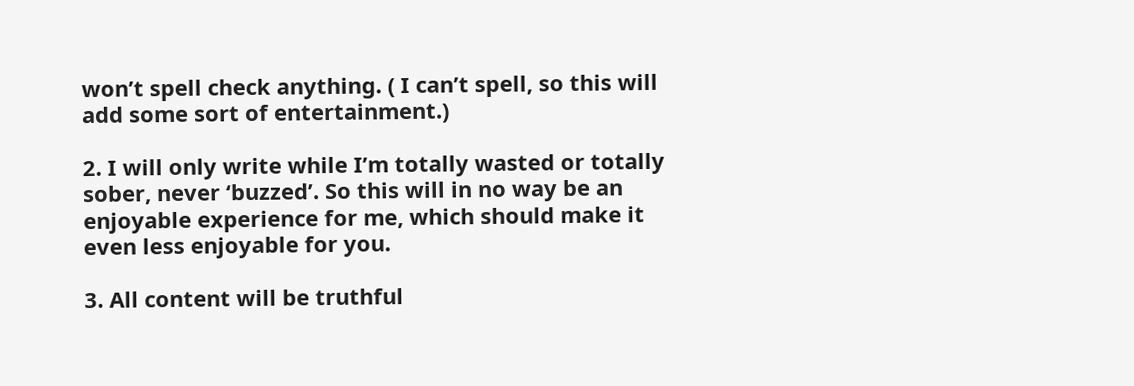won’t spell check anything. ( I can’t spell, so this will add some sort of entertainment.)

2. I will only write while I’m totally wasted or totally sober, never ‘buzzed’. So this will in no way be an enjoyable experience for me, which should make it even less enjoyable for you.

3. All content will be truthful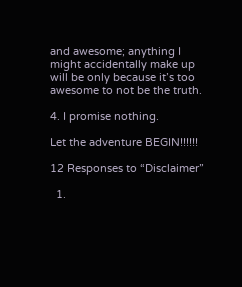and awesome; anything I might accidentally make up will be only because it’s too awesome to not be the truth.

4. I promise nothing.

Let the adventure BEGIN!!!!!!

12 Responses to “Disclaimer”

  1.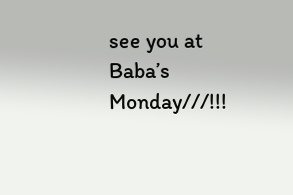see you at Baba’s Monday///!!!